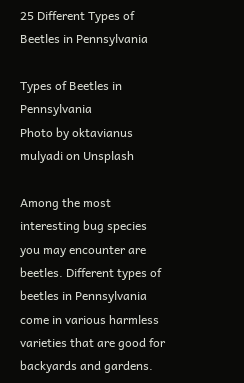25 Different Types of Beetles in Pennsylvania

Types of Beetles in Pennsylvania
Photo by oktavianus mulyadi on Unsplash

Among the most interesting bug species you may encounter are beetles. Different types of beetles in Pennsylvania come in various harmless varieties that are good for backyards and gardens.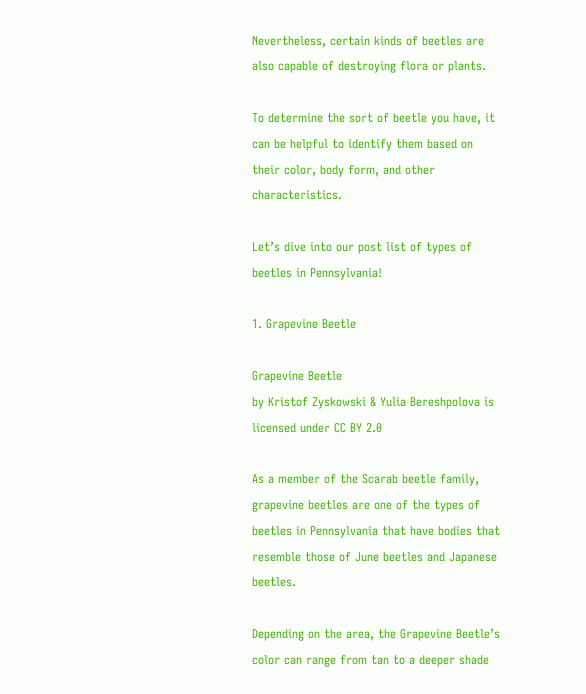Nevertheless, certain kinds of beetles are also capable of destroying flora or plants.

To determine the sort of beetle you have, it can be helpful to identify them based on their color, body form, and other characteristics.

Let’s dive into our post list of types of beetles in Pennsylvania!

1. Grapevine Beetle

Grapevine Beetle
by Kristof Zyskowski & Yulia Bereshpolova is licensed under CC BY 2.0

As a member of the Scarab beetle family, grapevine beetles are one of the types of beetles in Pennsylvania that have bodies that resemble those of June beetles and Japanese beetles.

Depending on the area, the Grapevine Beetle’s color can range from tan to a deeper shade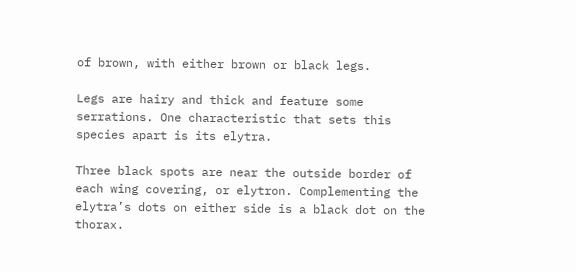of brown, with either brown or black legs.

Legs are hairy and thick and feature some serrations. One characteristic that sets this species apart is its elytra.

Three black spots are near the outside border of each wing covering, or elytron. Complementing the elytra’s dots on either side is a black dot on the thorax.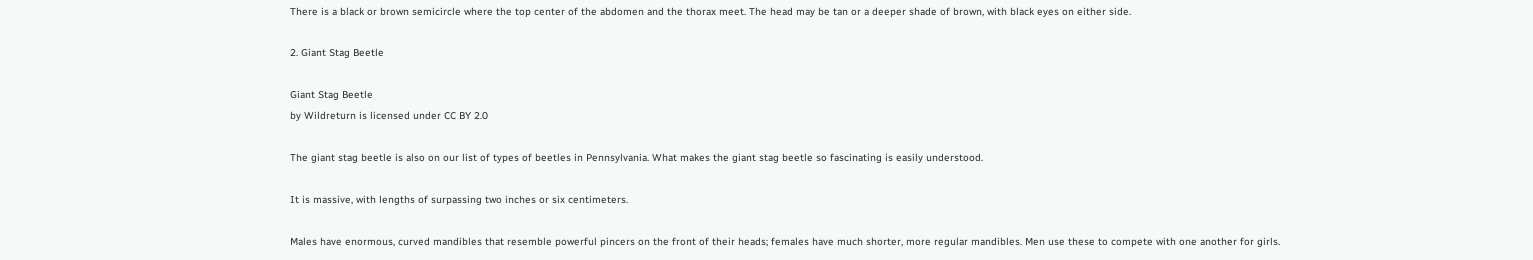There is a black or brown semicircle where the top center of the abdomen and the thorax meet. The head may be tan or a deeper shade of brown, with black eyes on either side.

2. Giant Stag Beetle

Giant Stag Beetle
by Wildreturn is licensed under CC BY 2.0

The giant stag beetle is also on our list of types of beetles in Pennsylvania. What makes the giant stag beetle so fascinating is easily understood.

It is massive, with lengths of surpassing two inches or six centimeters.

Males have enormous, curved mandibles that resemble powerful pincers on the front of their heads; females have much shorter, more regular mandibles. Men use these to compete with one another for girls.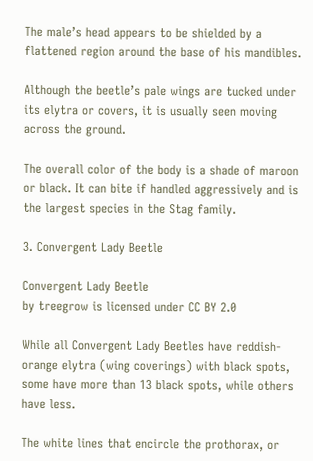The male’s head appears to be shielded by a flattened region around the base of his mandibles.

Although the beetle’s pale wings are tucked under its elytra or covers, it is usually seen moving across the ground.

The overall color of the body is a shade of maroon or black. It can bite if handled aggressively and is the largest species in the Stag family.

3. Convergent Lady Beetle

Convergent Lady Beetle
by treegrow is licensed under CC BY 2.0

While all Convergent Lady Beetles have reddish-orange elytra (wing coverings) with black spots, some have more than 13 black spots, while others have less.

The white lines that encircle the prothorax, or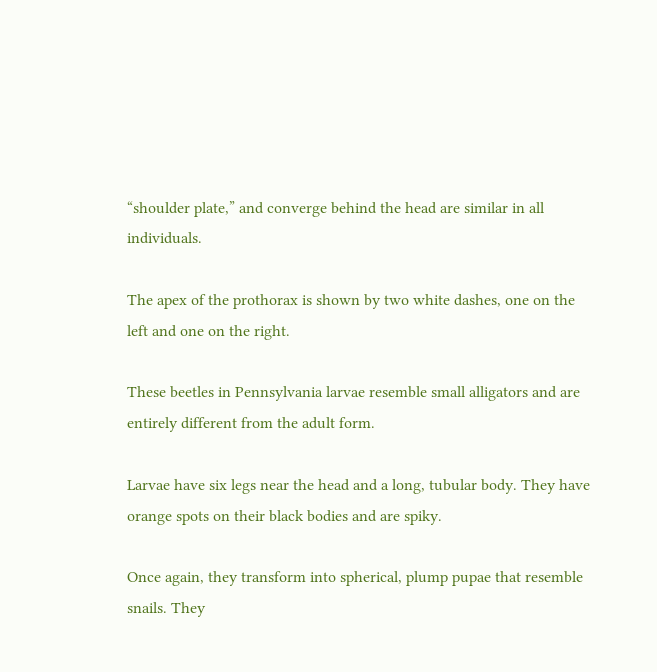“shoulder plate,” and converge behind the head are similar in all individuals.

The apex of the prothorax is shown by two white dashes, one on the left and one on the right.

These beetles in Pennsylvania larvae resemble small alligators and are entirely different from the adult form.

Larvae have six legs near the head and a long, tubular body. They have orange spots on their black bodies and are spiky.

Once again, they transform into spherical, plump pupae that resemble snails. They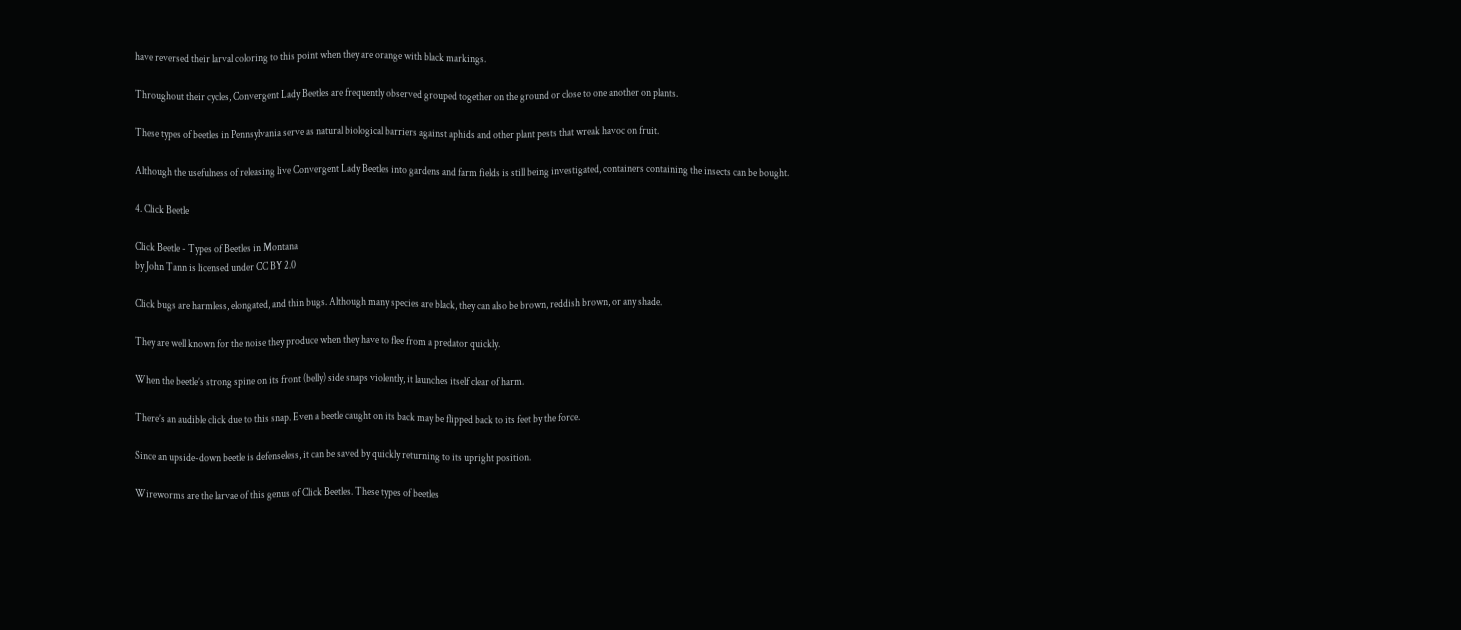have reversed their larval coloring to this point when they are orange with black markings.

Throughout their cycles, Convergent Lady Beetles are frequently observed grouped together on the ground or close to one another on plants.

These types of beetles in Pennsylvania serve as natural biological barriers against aphids and other plant pests that wreak havoc on fruit.

Although the usefulness of releasing live Convergent Lady Beetles into gardens and farm fields is still being investigated, containers containing the insects can be bought.

4. Click Beetle

Click Beetle - Types of Beetles in Montana
by John Tann is licensed under CC BY 2.0

Click bugs are harmless, elongated, and thin bugs. Although many species are black, they can also be brown, reddish brown, or any shade.

They are well known for the noise they produce when they have to flee from a predator quickly.

When the beetle’s strong spine on its front (belly) side snaps violently, it launches itself clear of harm.

There’s an audible click due to this snap. Even a beetle caught on its back may be flipped back to its feet by the force.

Since an upside-down beetle is defenseless, it can be saved by quickly returning to its upright position.

Wireworms are the larvae of this genus of Click Beetles. These types of beetles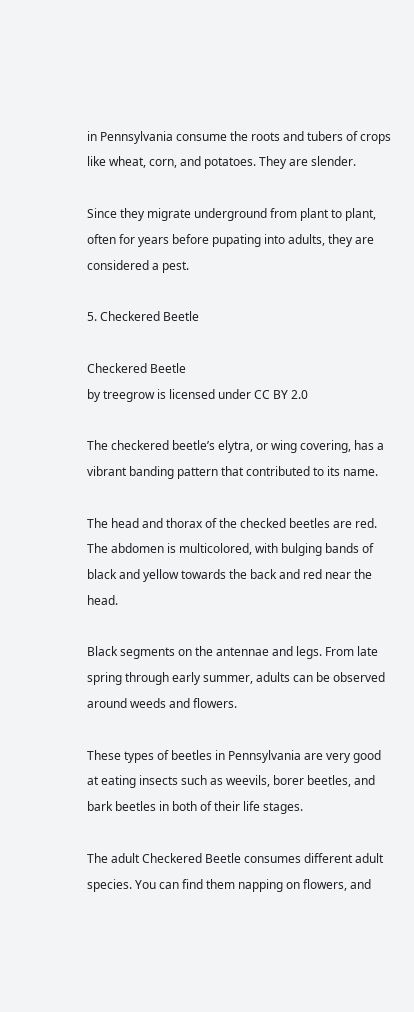in Pennsylvania consume the roots and tubers of crops like wheat, corn, and potatoes. They are slender.

Since they migrate underground from plant to plant, often for years before pupating into adults, they are considered a pest.

5. Checkered Beetle

Checkered Beetle
by treegrow is licensed under CC BY 2.0

The checkered beetle’s elytra, or wing covering, has a vibrant banding pattern that contributed to its name.

The head and thorax of the checked beetles are red. The abdomen is multicolored, with bulging bands of black and yellow towards the back and red near the head.

Black segments on the antennae and legs. From late spring through early summer, adults can be observed around weeds and flowers.

These types of beetles in Pennsylvania are very good at eating insects such as weevils, borer beetles, and bark beetles in both of their life stages.

The adult Checkered Beetle consumes different adult species. You can find them napping on flowers, and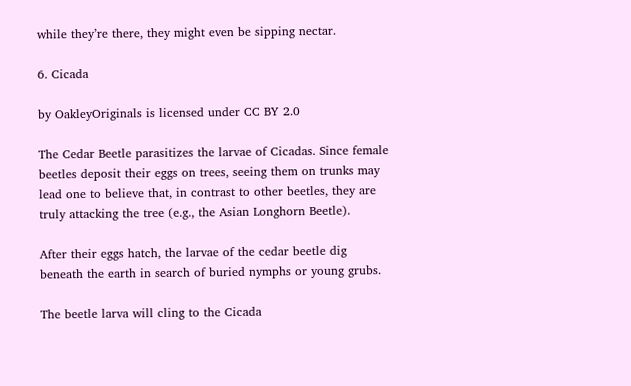while they’re there, they might even be sipping nectar.

6. Cicada

by OakleyOriginals is licensed under CC BY 2.0

The Cedar Beetle parasitizes the larvae of Cicadas. Since female beetles deposit their eggs on trees, seeing them on trunks may lead one to believe that, in contrast to other beetles, they are truly attacking the tree (e.g., the Asian Longhorn Beetle).

After their eggs hatch, the larvae of the cedar beetle dig beneath the earth in search of buried nymphs or young grubs.

The beetle larva will cling to the Cicada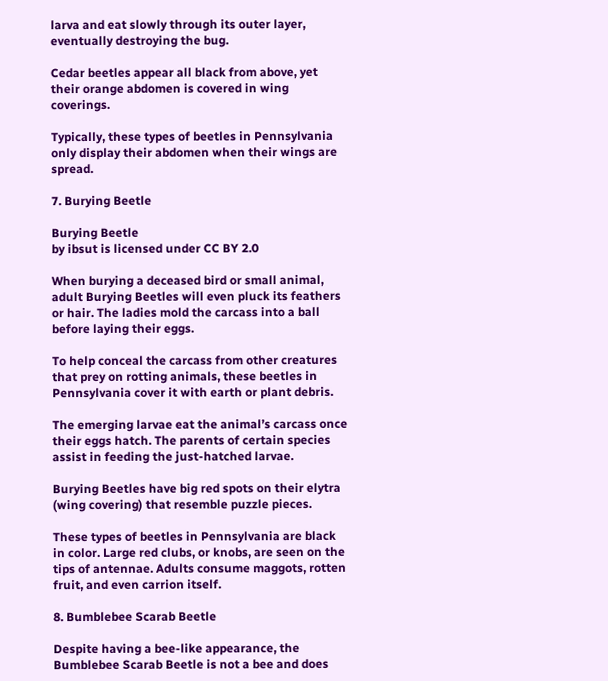larva and eat slowly through its outer layer, eventually destroying the bug.

Cedar beetles appear all black from above, yet their orange abdomen is covered in wing coverings.

Typically, these types of beetles in Pennsylvania only display their abdomen when their wings are spread.

7. Burying Beetle

Burying Beetle
by ibsut is licensed under CC BY 2.0

When burying a deceased bird or small animal, adult Burying Beetles will even pluck its feathers or hair. The ladies mold the carcass into a ball before laying their eggs.

To help conceal the carcass from other creatures that prey on rotting animals, these beetles in Pennsylvania cover it with earth or plant debris.

The emerging larvae eat the animal’s carcass once their eggs hatch. The parents of certain species assist in feeding the just-hatched larvae.

Burying Beetles have big red spots on their elytra (wing covering) that resemble puzzle pieces.

These types of beetles in Pennsylvania are black in color. Large red clubs, or knobs, are seen on the tips of antennae. Adults consume maggots, rotten fruit, and even carrion itself.

8. Bumblebee Scarab Beetle

Despite having a bee-like appearance, the Bumblebee Scarab Beetle is not a bee and does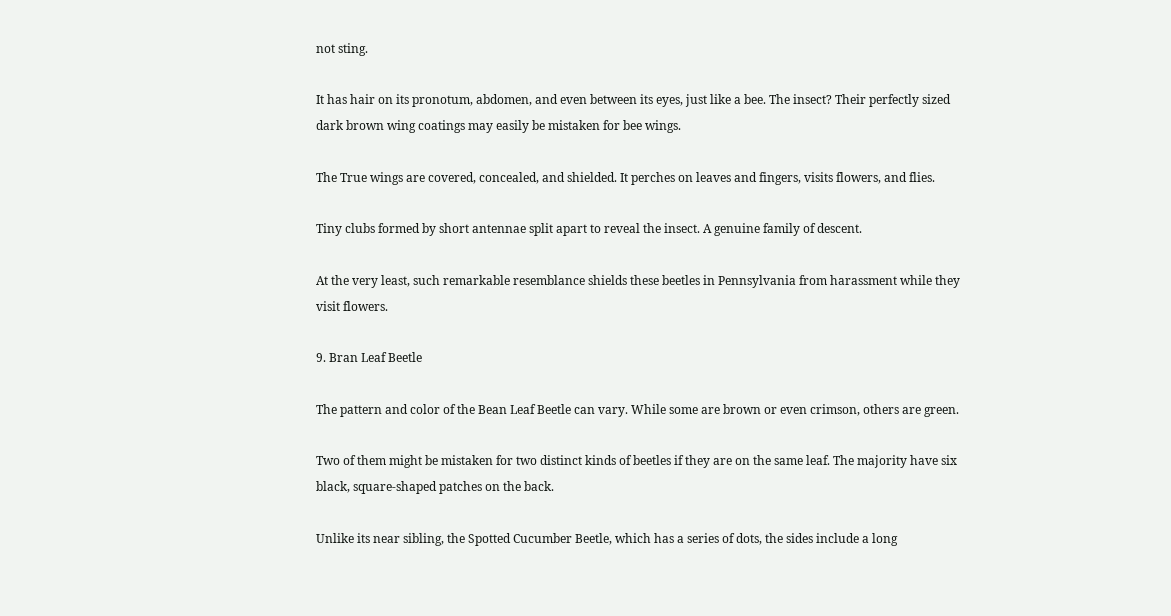not sting.

It has hair on its pronotum, abdomen, and even between its eyes, just like a bee. The insect? Their perfectly sized dark brown wing coatings may easily be mistaken for bee wings.

The True wings are covered, concealed, and shielded. It perches on leaves and fingers, visits flowers, and flies.

Tiny clubs formed by short antennae split apart to reveal the insect. A genuine family of descent.

At the very least, such remarkable resemblance shields these beetles in Pennsylvania from harassment while they visit flowers.

9. Bran Leaf Beetle

The pattern and color of the Bean Leaf Beetle can vary. While some are brown or even crimson, others are green.

Two of them might be mistaken for two distinct kinds of beetles if they are on the same leaf. The majority have six black, square-shaped patches on the back.

Unlike its near sibling, the Spotted Cucumber Beetle, which has a series of dots, the sides include a long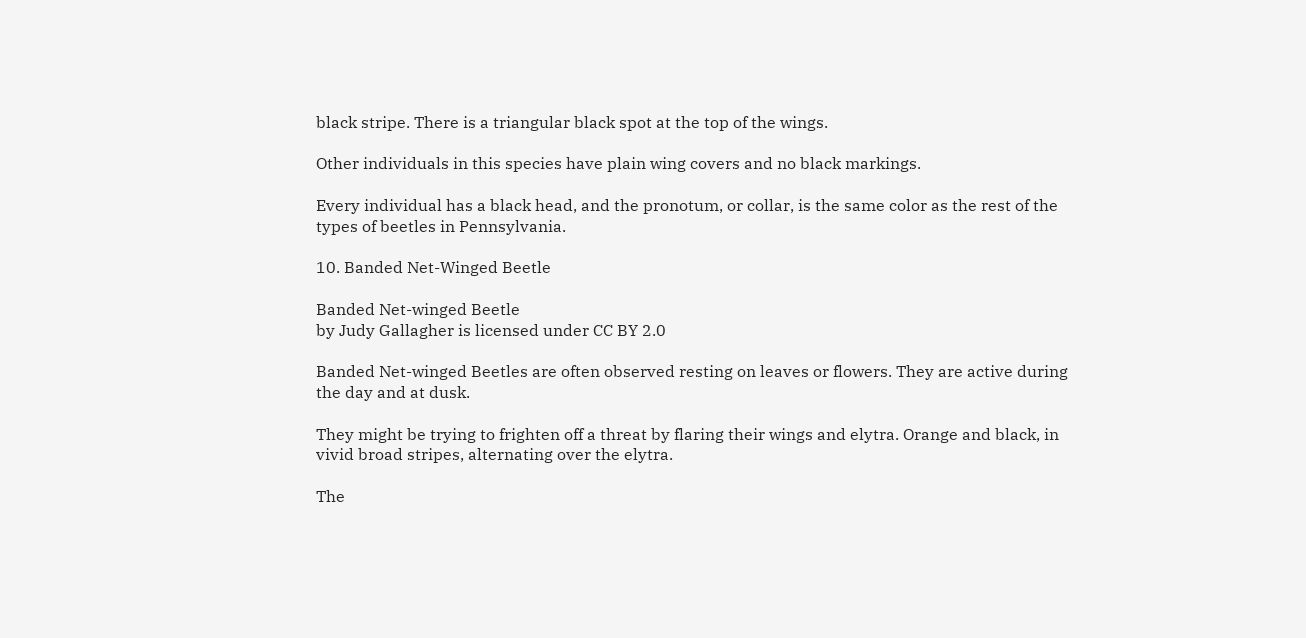black stripe. There is a triangular black spot at the top of the wings.

Other individuals in this species have plain wing covers and no black markings.

Every individual has a black head, and the pronotum, or collar, is the same color as the rest of the types of beetles in Pennsylvania.

10. Banded Net-Winged Beetle

Banded Net-winged Beetle
by Judy Gallagher is licensed under CC BY 2.0

Banded Net-winged Beetles are often observed resting on leaves or flowers. They are active during the day and at dusk.

They might be trying to frighten off a threat by flaring their wings and elytra. Orange and black, in vivid broad stripes, alternating over the elytra.

The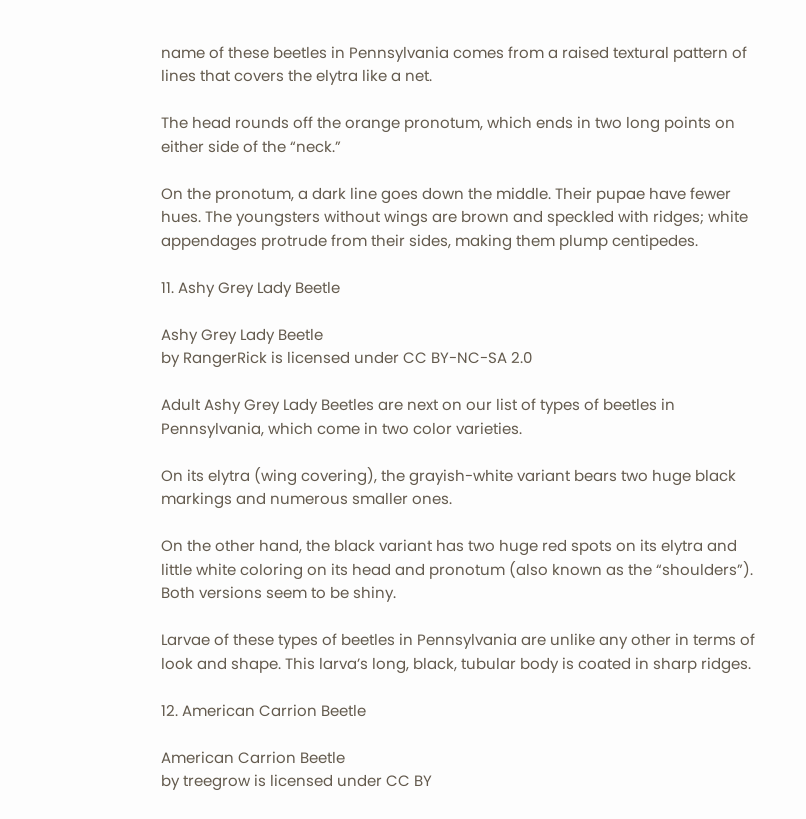name of these beetles in Pennsylvania comes from a raised textural pattern of lines that covers the elytra like a net.

The head rounds off the orange pronotum, which ends in two long points on either side of the “neck.”

On the pronotum, a dark line goes down the middle. Their pupae have fewer hues. The youngsters without wings are brown and speckled with ridges; white appendages protrude from their sides, making them plump centipedes.

11. Ashy Grey Lady Beetle

Ashy Grey Lady Beetle
by RangerRick is licensed under CC BY-NC-SA 2.0

Adult Ashy Grey Lady Beetles are next on our list of types of beetles in Pennsylvania, which come in two color varieties.

On its elytra (wing covering), the grayish-white variant bears two huge black markings and numerous smaller ones.

On the other hand, the black variant has two huge red spots on its elytra and little white coloring on its head and pronotum (also known as the “shoulders”). Both versions seem to be shiny.

Larvae of these types of beetles in Pennsylvania are unlike any other in terms of look and shape. This larva’s long, black, tubular body is coated in sharp ridges.

12. American Carrion Beetle

American Carrion Beetle
by treegrow is licensed under CC BY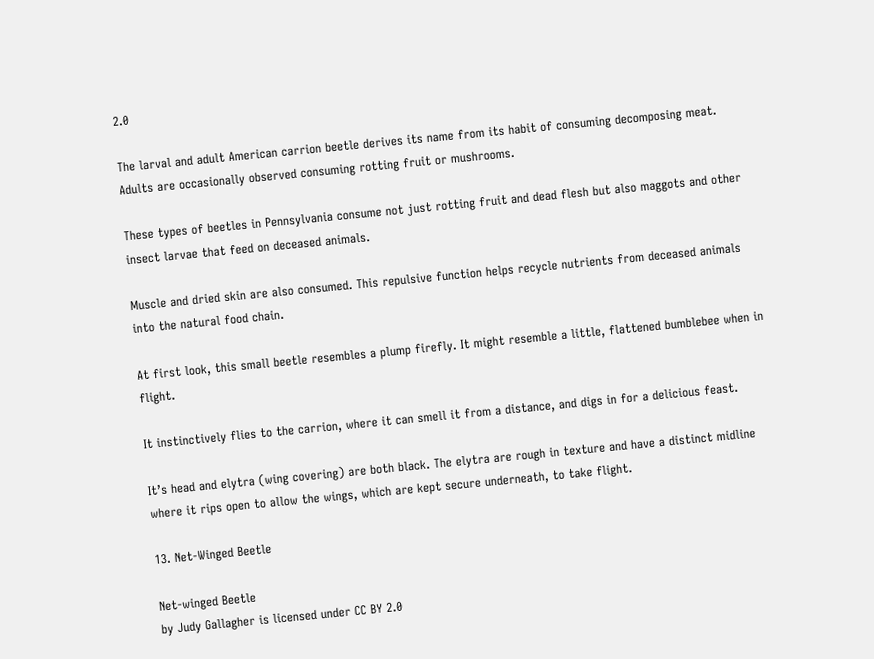2.0

The larval and adult American carrion beetle derives its name from its habit of consuming decomposing meat. Adults are occasionally observed consuming rotting fruit or mushrooms.

These types of beetles in Pennsylvania consume not just rotting fruit and dead flesh but also maggots and other insect larvae that feed on deceased animals.

Muscle and dried skin are also consumed. This repulsive function helps recycle nutrients from deceased animals into the natural food chain.

At first look, this small beetle resembles a plump firefly. It might resemble a little, flattened bumblebee when in flight.

It instinctively flies to the carrion, where it can smell it from a distance, and digs in for a delicious feast.

It’s head and elytra (wing covering) are both black. The elytra are rough in texture and have a distinct midline where it rips open to allow the wings, which are kept secure underneath, to take flight.

13. Net-Winged Beetle

Net-winged Beetle
by Judy Gallagher is licensed under CC BY 2.0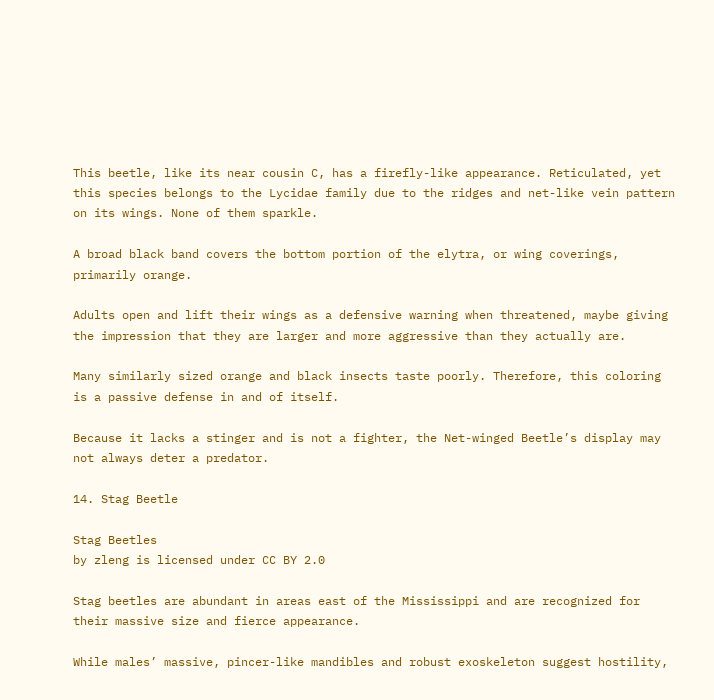This beetle, like its near cousin C, has a firefly-like appearance. Reticulated, yet this species belongs to the Lycidae family due to the ridges and net-like vein pattern on its wings. None of them sparkle.

A broad black band covers the bottom portion of the elytra, or wing coverings, primarily orange.

Adults open and lift their wings as a defensive warning when threatened, maybe giving the impression that they are larger and more aggressive than they actually are.

Many similarly sized orange and black insects taste poorly. Therefore, this coloring is a passive defense in and of itself.

Because it lacks a stinger and is not a fighter, the Net-winged Beetle’s display may not always deter a predator.

14. Stag Beetle

Stag Beetles
by zleng is licensed under CC BY 2.0

Stag beetles are abundant in areas east of the Mississippi and are recognized for their massive size and fierce appearance.

While males’ massive, pincer-like mandibles and robust exoskeleton suggest hostility,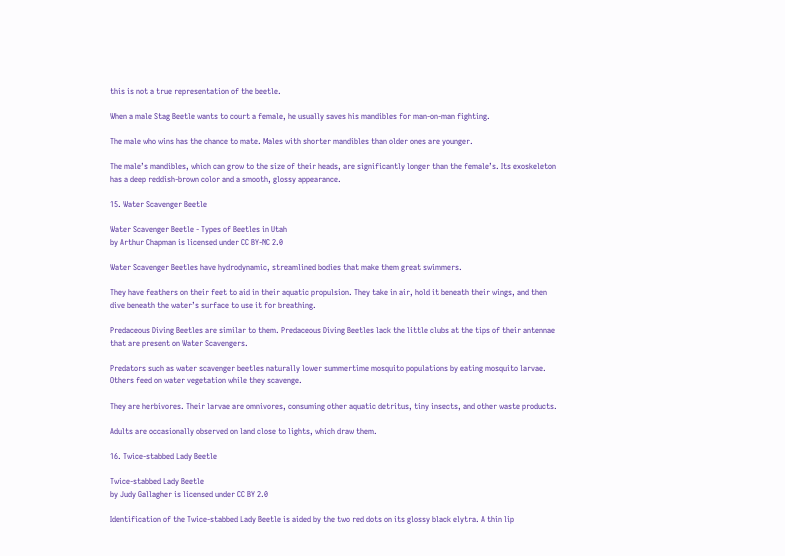this is not a true representation of the beetle.

When a male Stag Beetle wants to court a female, he usually saves his mandibles for man-on-man fighting.

The male who wins has the chance to mate. Males with shorter mandibles than older ones are younger.

The male’s mandibles, which can grow to the size of their heads, are significantly longer than the female’s. Its exoskeleton has a deep reddish-brown color and a smooth, glossy appearance.

15. Water Scavenger Beetle

Water Scavenger Beetle - Types of Beetles in Utah
by Arthur Chapman is licensed under CC BY-NC 2.0

Water Scavenger Beetles have hydrodynamic, streamlined bodies that make them great swimmers.

They have feathers on their feet to aid in their aquatic propulsion. They take in air, hold it beneath their wings, and then dive beneath the water’s surface to use it for breathing.

Predaceous Diving Beetles are similar to them. Predaceous Diving Beetles lack the little clubs at the tips of their antennae that are present on Water Scavengers.

Predators such as water scavenger beetles naturally lower summertime mosquito populations by eating mosquito larvae. Others feed on water vegetation while they scavenge.

They are herbivores. Their larvae are omnivores, consuming other aquatic detritus, tiny insects, and other waste products.

Adults are occasionally observed on land close to lights, which draw them.

16. Twice-stabbed Lady Beetle

Twice-stabbed Lady Beetle
by Judy Gallagher is licensed under CC BY 2.0

Identification of the Twice-stabbed Lady Beetle is aided by the two red dots on its glossy black elytra. A thin lip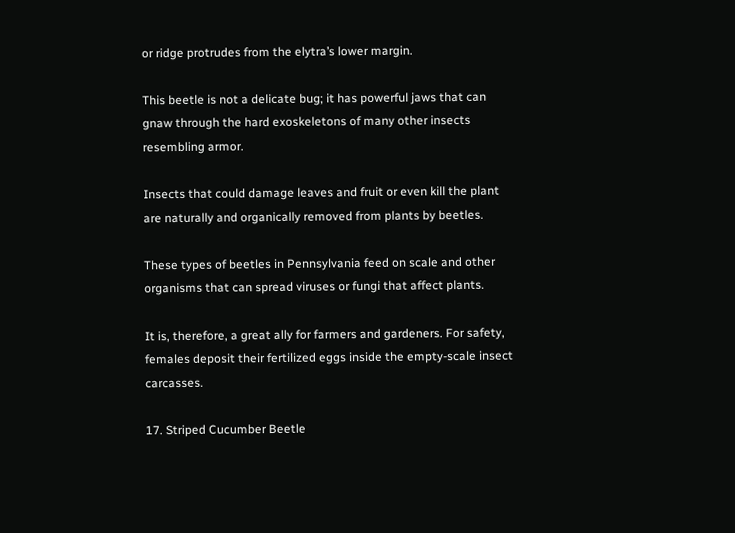or ridge protrudes from the elytra’s lower margin.

This beetle is not a delicate bug; it has powerful jaws that can gnaw through the hard exoskeletons of many other insects resembling armor.

Insects that could damage leaves and fruit or even kill the plant are naturally and organically removed from plants by beetles.

These types of beetles in Pennsylvania feed on scale and other organisms that can spread viruses or fungi that affect plants.

It is, therefore, a great ally for farmers and gardeners. For safety, females deposit their fertilized eggs inside the empty-scale insect carcasses.

17. Striped Cucumber Beetle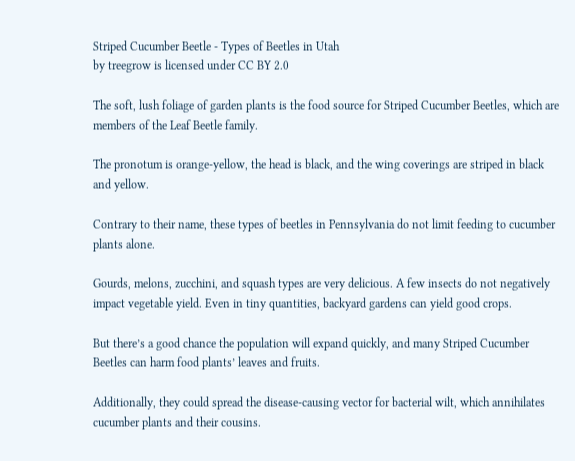Striped Cucumber Beetle - Types of Beetles in Utah
by treegrow is licensed under CC BY 2.0

The soft, lush foliage of garden plants is the food source for Striped Cucumber Beetles, which are members of the Leaf Beetle family.

The pronotum is orange-yellow, the head is black, and the wing coverings are striped in black and yellow.

Contrary to their name, these types of beetles in Pennsylvania do not limit feeding to cucumber plants alone.

Gourds, melons, zucchini, and squash types are very delicious. A few insects do not negatively impact vegetable yield. Even in tiny quantities, backyard gardens can yield good crops.

But there’s a good chance the population will expand quickly, and many Striped Cucumber Beetles can harm food plants’ leaves and fruits.

Additionally, they could spread the disease-causing vector for bacterial wilt, which annihilates cucumber plants and their cousins.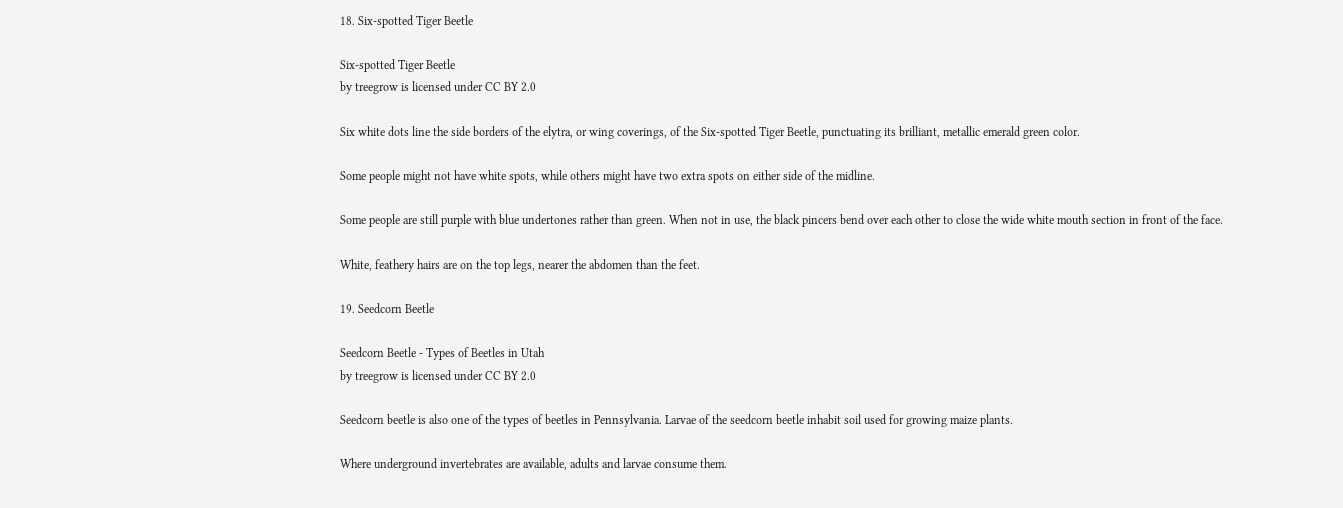18. Six-spotted Tiger Beetle

Six-spotted Tiger Beetle
by treegrow is licensed under CC BY 2.0

Six white dots line the side borders of the elytra, or wing coverings, of the Six-spotted Tiger Beetle, punctuating its brilliant, metallic emerald green color.

Some people might not have white spots, while others might have two extra spots on either side of the midline.

Some people are still purple with blue undertones rather than green. When not in use, the black pincers bend over each other to close the wide white mouth section in front of the face.

White, feathery hairs are on the top legs, nearer the abdomen than the feet.

19. Seedcorn Beetle

Seedcorn Beetle - Types of Beetles in Utah
by treegrow is licensed under CC BY 2.0

Seedcorn beetle is also one of the types of beetles in Pennsylvania. Larvae of the seedcorn beetle inhabit soil used for growing maize plants.

Where underground invertebrates are available, adults and larvae consume them.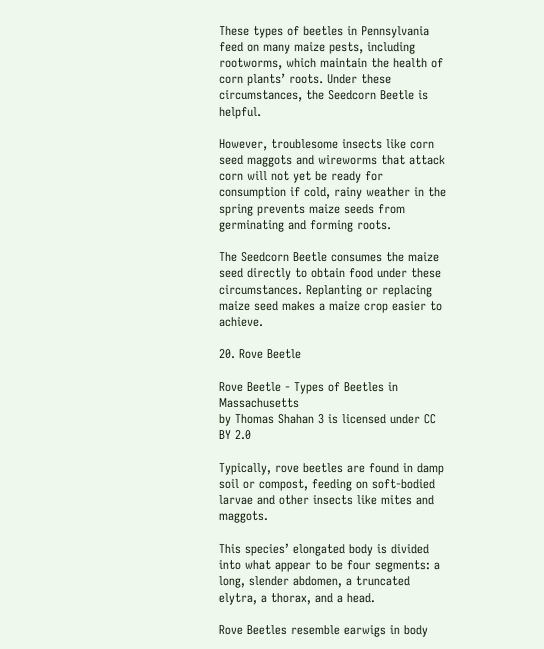These types of beetles in Pennsylvania feed on many maize pests, including rootworms, which maintain the health of corn plants’ roots. Under these circumstances, the Seedcorn Beetle is helpful.

However, troublesome insects like corn seed maggots and wireworms that attack corn will not yet be ready for consumption if cold, rainy weather in the spring prevents maize seeds from germinating and forming roots.

The Seedcorn Beetle consumes the maize seed directly to obtain food under these circumstances. Replanting or replacing maize seed makes a maize crop easier to achieve.

20. Rove Beetle

Rove Beetle - Types of Beetles in Massachusetts
by Thomas Shahan 3 is licensed under CC BY 2.0

Typically, rove beetles are found in damp soil or compost, feeding on soft-bodied larvae and other insects like mites and maggots.

This species’ elongated body is divided into what appear to be four segments: a long, slender abdomen, a truncated elytra, a thorax, and a head.

Rove Beetles resemble earwigs in body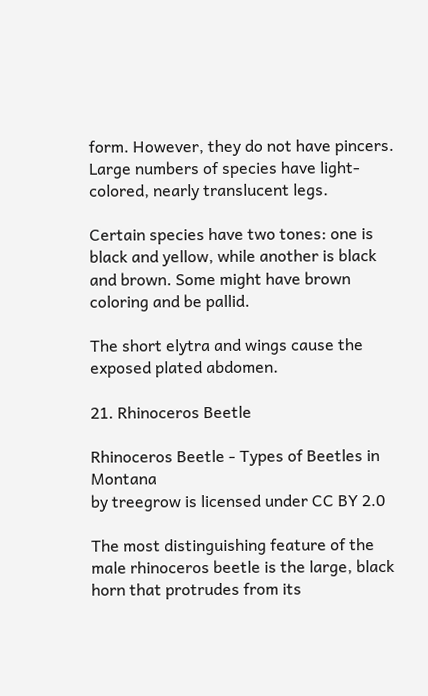form. However, they do not have pincers. Large numbers of species have light-colored, nearly translucent legs.

Certain species have two tones: one is black and yellow, while another is black and brown. Some might have brown coloring and be pallid.

The short elytra and wings cause the exposed plated abdomen.

21. Rhinoceros Beetle

Rhinoceros Beetle - Types of Beetles in Montana
by treegrow is licensed under CC BY 2.0

The most distinguishing feature of the male rhinoceros beetle is the large, black horn that protrudes from its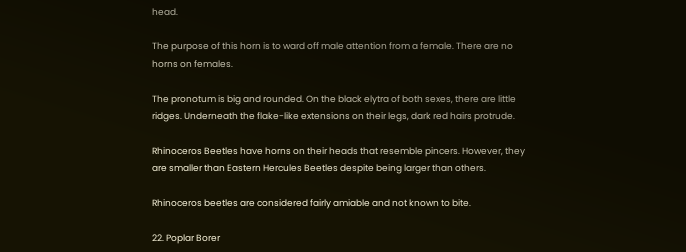head.

The purpose of this horn is to ward off male attention from a female. There are no horns on females.

The pronotum is big and rounded. On the black elytra of both sexes, there are little ridges. Underneath the flake-like extensions on their legs, dark red hairs protrude.

Rhinoceros Beetles have horns on their heads that resemble pincers. However, they are smaller than Eastern Hercules Beetles despite being larger than others.

Rhinoceros beetles are considered fairly amiable and not known to bite.

22. Poplar Borer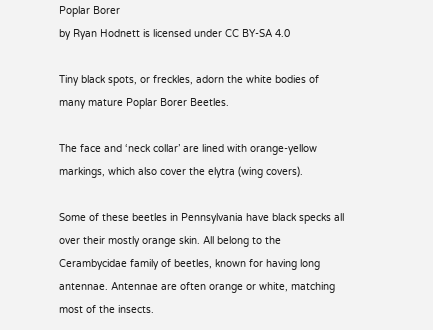Poplar Borer
by Ryan Hodnett is licensed under CC BY-SA 4.0

Tiny black spots, or freckles, adorn the white bodies of many mature Poplar Borer Beetles.

The face and ‘neck collar’ are lined with orange-yellow markings, which also cover the elytra (wing covers).

Some of these beetles in Pennsylvania have black specks all over their mostly orange skin. All belong to the Cerambycidae family of beetles, known for having long antennae. Antennae are often orange or white, matching most of the insects.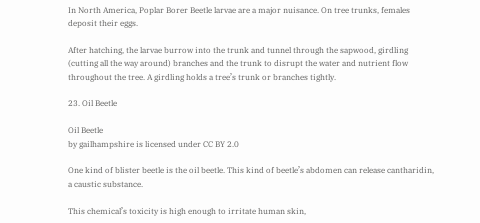In North America, Poplar Borer Beetle larvae are a major nuisance. On tree trunks, females deposit their eggs.

After hatching, the larvae burrow into the trunk and tunnel through the sapwood, girdling (cutting all the way around) branches and the trunk to disrupt the water and nutrient flow throughout the tree. A girdling holds a tree’s trunk or branches tightly.

23. Oil Beetle

Oil Beetle
by gailhampshire is licensed under CC BY 2.0

One kind of blister beetle is the oil beetle. This kind of beetle’s abdomen can release cantharidin, a caustic substance.

This chemical’s toxicity is high enough to irritate human skin,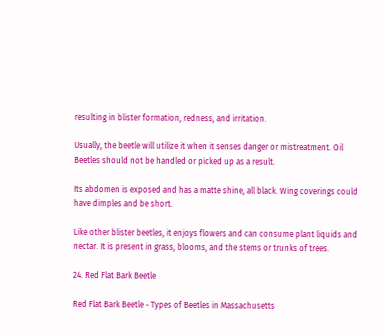resulting in blister formation, redness, and irritation.

Usually, the beetle will utilize it when it senses danger or mistreatment. Oil Beetles should not be handled or picked up as a result.

Its abdomen is exposed and has a matte shine, all black. Wing coverings could have dimples and be short.

Like other blister beetles, it enjoys flowers and can consume plant liquids and nectar. It is present in grass, blooms, and the stems or trunks of trees.

24. Red Flat Bark Beetle

Red Flat Bark Beetle - Types of Beetles in Massachusetts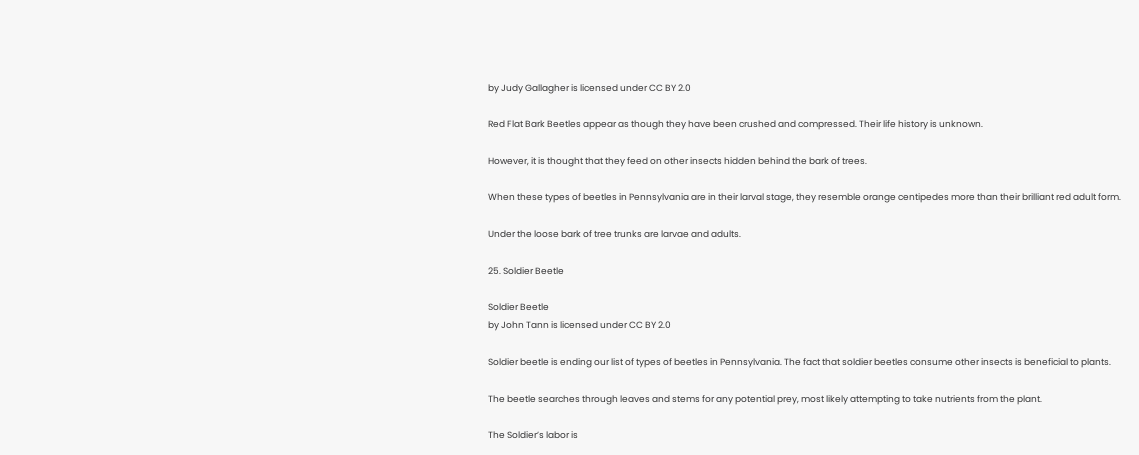by Judy Gallagher is licensed under CC BY 2.0

Red Flat Bark Beetles appear as though they have been crushed and compressed. Their life history is unknown.

However, it is thought that they feed on other insects hidden behind the bark of trees.

When these types of beetles in Pennsylvania are in their larval stage, they resemble orange centipedes more than their brilliant red adult form.

Under the loose bark of tree trunks are larvae and adults.

25. Soldier Beetle

Soldier Beetle
by John Tann is licensed under CC BY 2.0

Soldier beetle is ending our list of types of beetles in Pennsylvania. The fact that soldier beetles consume other insects is beneficial to plants.

The beetle searches through leaves and stems for any potential prey, most likely attempting to take nutrients from the plant.

The Soldier’s labor is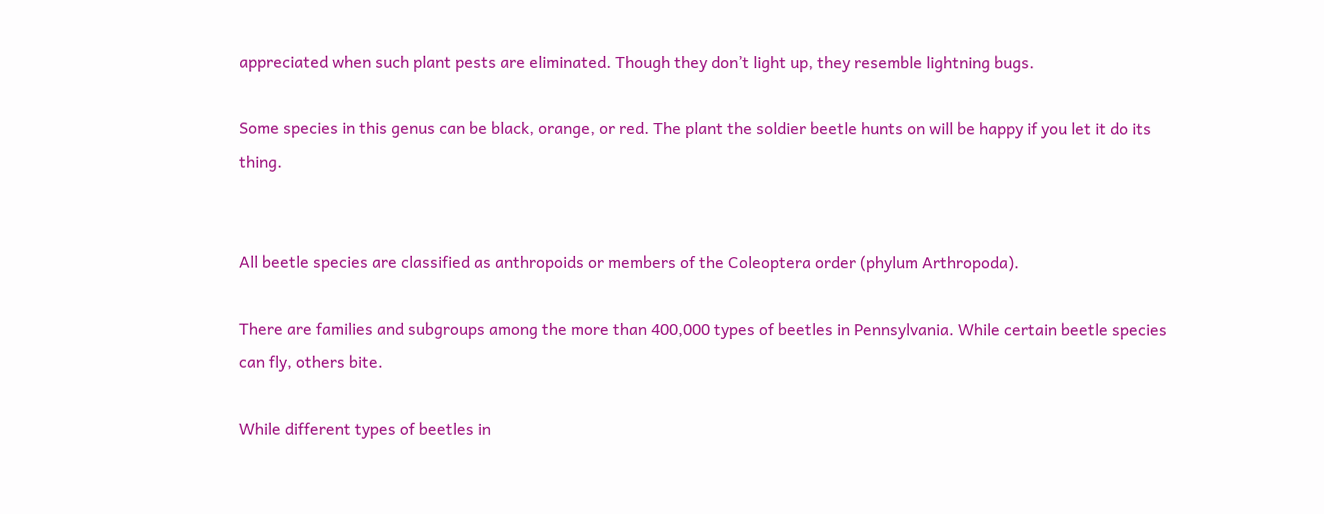appreciated when such plant pests are eliminated. Though they don’t light up, they resemble lightning bugs.

Some species in this genus can be black, orange, or red. The plant the soldier beetle hunts on will be happy if you let it do its thing.


All beetle species are classified as anthropoids or members of the Coleoptera order (phylum Arthropoda).

There are families and subgroups among the more than 400,000 types of beetles in Pennsylvania. While certain beetle species can fly, others bite.

While different types of beetles in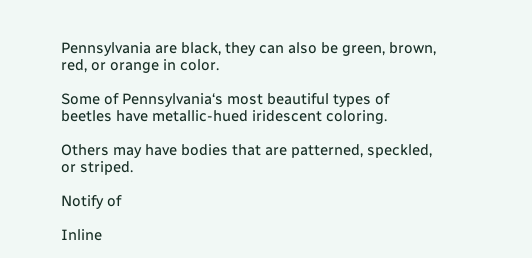Pennsylvania are black, they can also be green, brown, red, or orange in color.

Some of Pennsylvania‘s most beautiful types of beetles have metallic-hued iridescent coloring.

Others may have bodies that are patterned, speckled, or striped.

Notify of

Inline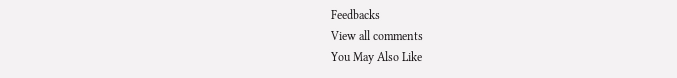Feedbacks
View all comments
You May Also Like